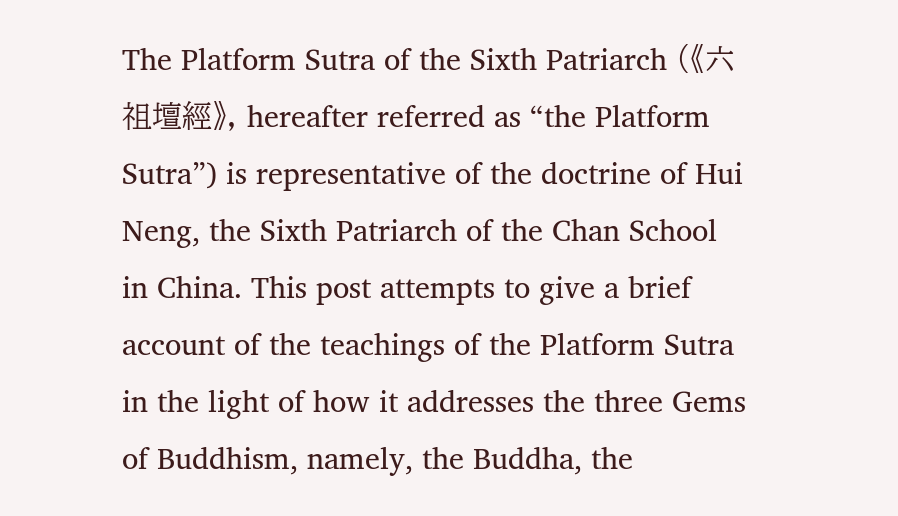The Platform Sutra of the Sixth Patriarch (《六祖壇經》, hereafter referred as “the Platform Sutra”) is representative of the doctrine of Hui Neng, the Sixth Patriarch of the Chan School in China. This post attempts to give a brief account of the teachings of the Platform Sutra in the light of how it addresses the three Gems of Buddhism, namely, the Buddha, the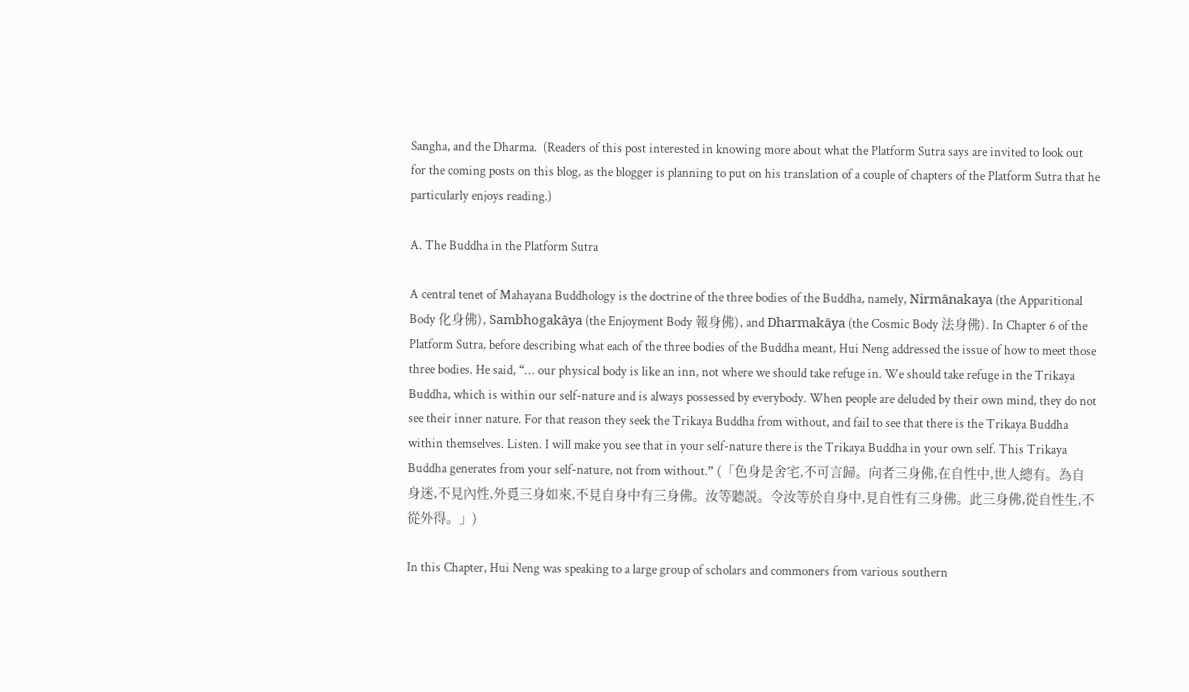Sangha, and the Dharma.  (Readers of this post interested in knowing more about what the Platform Sutra says are invited to look out for the coming posts on this blog, as the blogger is planning to put on his translation of a couple of chapters of the Platform Sutra that he particularly enjoys reading.)

A. The Buddha in the Platform Sutra

A central tenet of Mahayana Buddhology is the doctrine of the three bodies of the Buddha, namely, Nirmānakaya (the Apparitional Body 化身佛), Sambhogakāya (the Enjoyment Body 報身佛), and Dharmakāya (the Cosmic Body 法身佛). In Chapter 6 of the Platform Sutra, before describing what each of the three bodies of the Buddha meant, Hui Neng addressed the issue of how to meet those three bodies. He said, “… our physical body is like an inn, not where we should take refuge in. We should take refuge in the Trikaya Buddha, which is within our self-nature and is always possessed by everybody. When people are deluded by their own mind, they do not see their inner nature. For that reason they seek the Trikaya Buddha from without, and fail to see that there is the Trikaya Buddha within themselves. Listen. I will make you see that in your self-nature there is the Trikaya Buddha in your own self. This Trikaya Buddha generates from your self-nature, not from without.” (「色身是舍宅,不可言歸。向者三身佛,在自性中,世人總有。為自身迷,不見內性,外覓三身如來,不見自身中有三身佛。汝等聽説。令汝等於自身中,見自性有三身佛。此三身佛,從自性生,不從外得。」)

In this Chapter, Hui Neng was speaking to a large group of scholars and commoners from various southern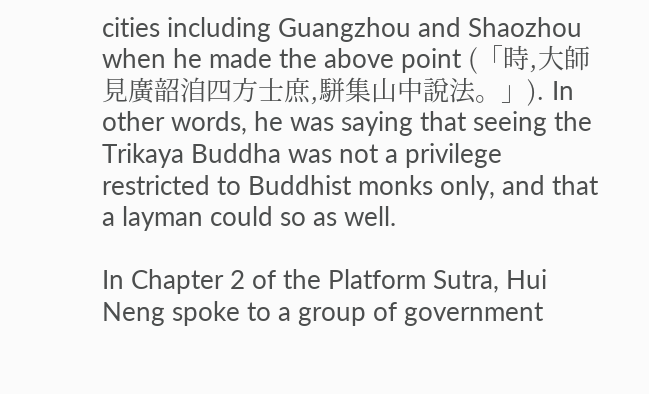cities including Guangzhou and Shaozhou when he made the above point (「時,大師見廣韶洎四方士庶,駢集山中說法。」). In other words, he was saying that seeing the Trikaya Buddha was not a privilege restricted to Buddhist monks only, and that a layman could so as well.

In Chapter 2 of the Platform Sutra, Hui Neng spoke to a group of government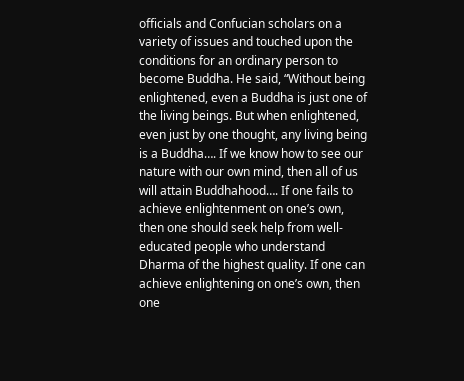officials and Confucian scholars on a variety of issues and touched upon the conditions for an ordinary person to become Buddha. He said, “Without being enlightened, even a Buddha is just one of the living beings. But when enlightened, even just by one thought, any living being is a Buddha…. If we know how to see our nature with our own mind, then all of us will attain Buddhahood…. If one fails to achieve enlightenment on one’s own, then one should seek help from well-educated people who understand Dharma of the highest quality. If one can achieve enlightening on one’s own, then one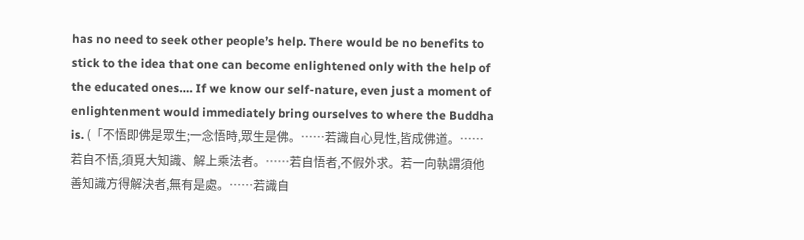has no need to seek other people’s help. There would be no benefits to stick to the idea that one can become enlightened only with the help of the educated ones…. If we know our self-nature, even just a moment of enlightenment would immediately bring ourselves to where the Buddha is. (「不悟即佛是眾生;一念悟時,眾生是佛。……若識自心見性,皆成佛道。……若自不悟,須覓大知識、解上乘法者。……若自悟者,不假外求。若一向執謂須他善知識方得解決者,無有是處。……若識自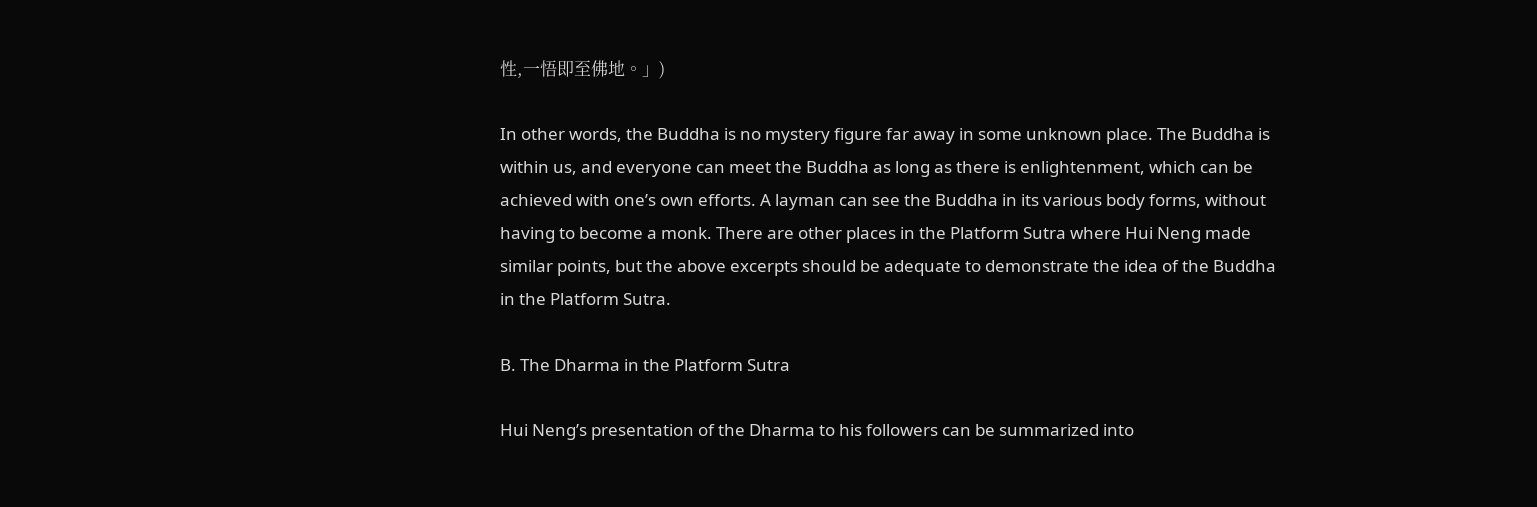性,一悟即至佛地。」)

In other words, the Buddha is no mystery figure far away in some unknown place. The Buddha is within us, and everyone can meet the Buddha as long as there is enlightenment, which can be achieved with one’s own efforts. A layman can see the Buddha in its various body forms, without having to become a monk. There are other places in the Platform Sutra where Hui Neng made similar points, but the above excerpts should be adequate to demonstrate the idea of the Buddha in the Platform Sutra.

B. The Dharma in the Platform Sutra

Hui Neng’s presentation of the Dharma to his followers can be summarized into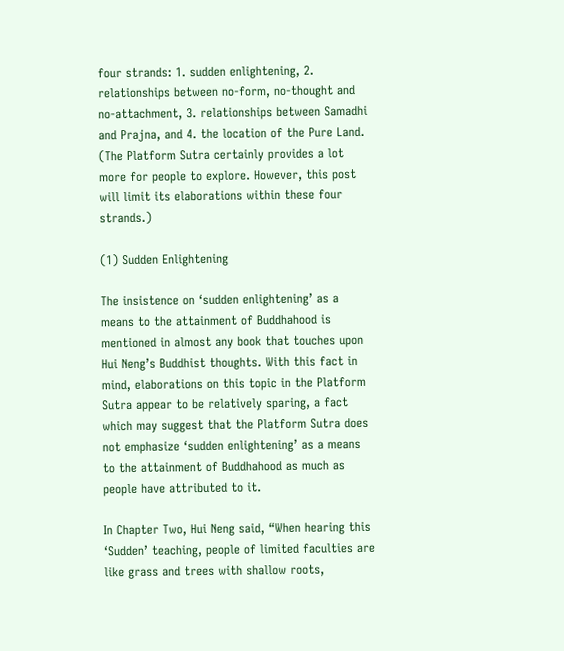four strands: 1. sudden enlightening, 2. relationships between no-form, no-thought and no-attachment, 3. relationships between Samadhi and Prajna, and 4. the location of the Pure Land. (The Platform Sutra certainly provides a lot more for people to explore. However, this post will limit its elaborations within these four strands.)

(1) Sudden Enlightening

The insistence on ‘sudden enlightening’ as a means to the attainment of Buddhahood is mentioned in almost any book that touches upon Hui Neng’s Buddhist thoughts. With this fact in mind, elaborations on this topic in the Platform Sutra appear to be relatively sparing, a fact which may suggest that the Platform Sutra does not emphasize ‘sudden enlightening’ as a means to the attainment of Buddhahood as much as people have attributed to it.

In Chapter Two, Hui Neng said, “When hearing this ‘Sudden’ teaching, people of limited faculties are like grass and trees with shallow roots,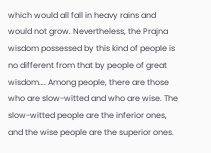which would all fall in heavy rains and would not grow. Nevertheless, the Prajna wisdom possessed by this kind of people is no different from that by people of great wisdom…. Among people, there are those who are slow-witted and who are wise. The slow-witted people are the inferior ones, and the wise people are the superior ones.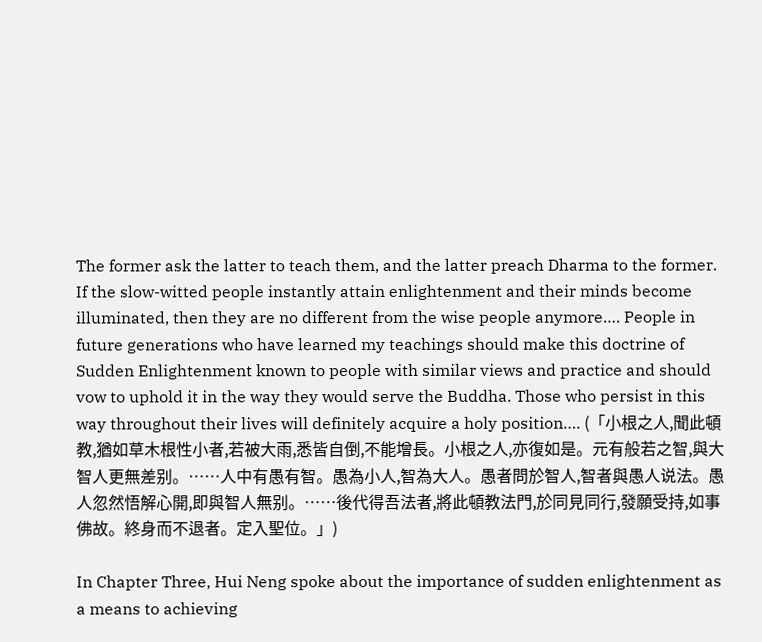The former ask the latter to teach them, and the latter preach Dharma to the former. If the slow-witted people instantly attain enlightenment and their minds become illuminated, then they are no different from the wise people anymore…. People in future generations who have learned my teachings should make this doctrine of Sudden Enlightenment known to people with similar views and practice and should vow to uphold it in the way they would serve the Buddha. Those who persist in this way throughout their lives will definitely acquire a holy position…. (「小根之人,聞此頓教,猶如草木根性小者,若被大雨,悉皆自倒,不能增長。小根之人,亦復如是。元有般若之智,與大智人更無差别。……人中有愚有智。愚為小人,智為大人。愚者問於智人,智者與愚人说法。愚人忽然悟解心開,即與智人無别。……後代得吾法者,將此頓教法門,於同見同行,發願受持,如事佛故。終身而不退者。定入聖位。」)

In Chapter Three, Hui Neng spoke about the importance of sudden enlightenment as a means to achieving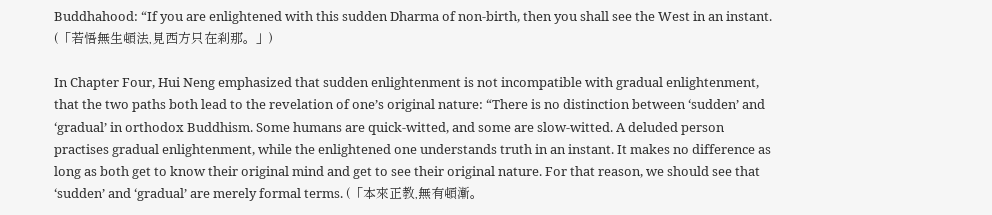Buddhahood: “If you are enlightened with this sudden Dharma of non-birth, then you shall see the West in an instant. (「若悟無生頓法,見西方只在刹那。」)

In Chapter Four, Hui Neng emphasized that sudden enlightenment is not incompatible with gradual enlightenment, that the two paths both lead to the revelation of one’s original nature: “There is no distinction between ‘sudden’ and ‘gradual’ in orthodox Buddhism. Some humans are quick-witted, and some are slow-witted. A deluded person practises gradual enlightenment, while the enlightened one understands truth in an instant. It makes no difference as long as both get to know their original mind and get to see their original nature. For that reason, we should see that ‘sudden’ and ‘gradual’ are merely formal terms. (「本來正教,無有頓漸。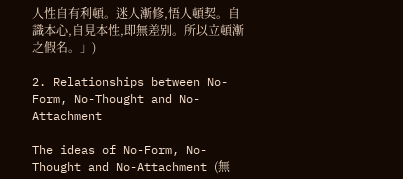人性自有利頓。迷人漸修,悟人頓契。自識本心,自見本性,即無差别。所以立頓漸之假名。」)

2. Relationships between No-Form, No-Thought and No-Attachment

The ideas of No-Form, No-Thought and No-Attachment (無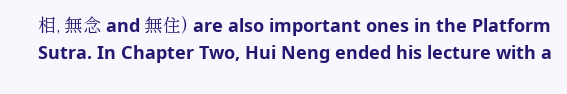相, 無念 and 無住) are also important ones in the Platform Sutra. In Chapter Two, Hui Neng ended his lecture with a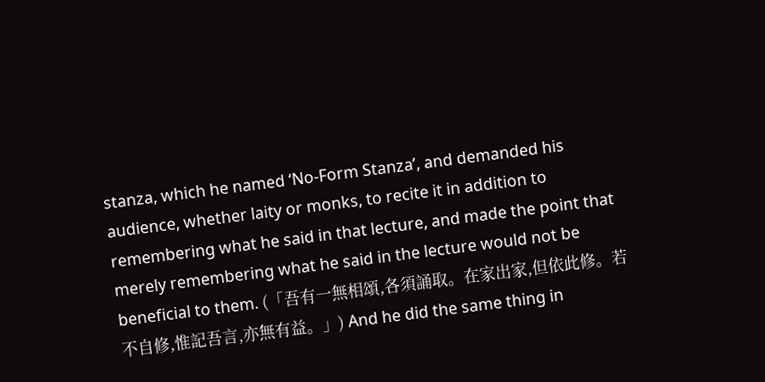stanza, which he named ‘No-Form Stanza’, and demanded his audience, whether laity or monks, to recite it in addition to remembering what he said in that lecture, and made the point that merely remembering what he said in the lecture would not be beneficial to them. (「吾有一無相頌,各須誦取。在家出家,但依此修。若不自修,惟記吾言,亦無有益。」) And he did the same thing in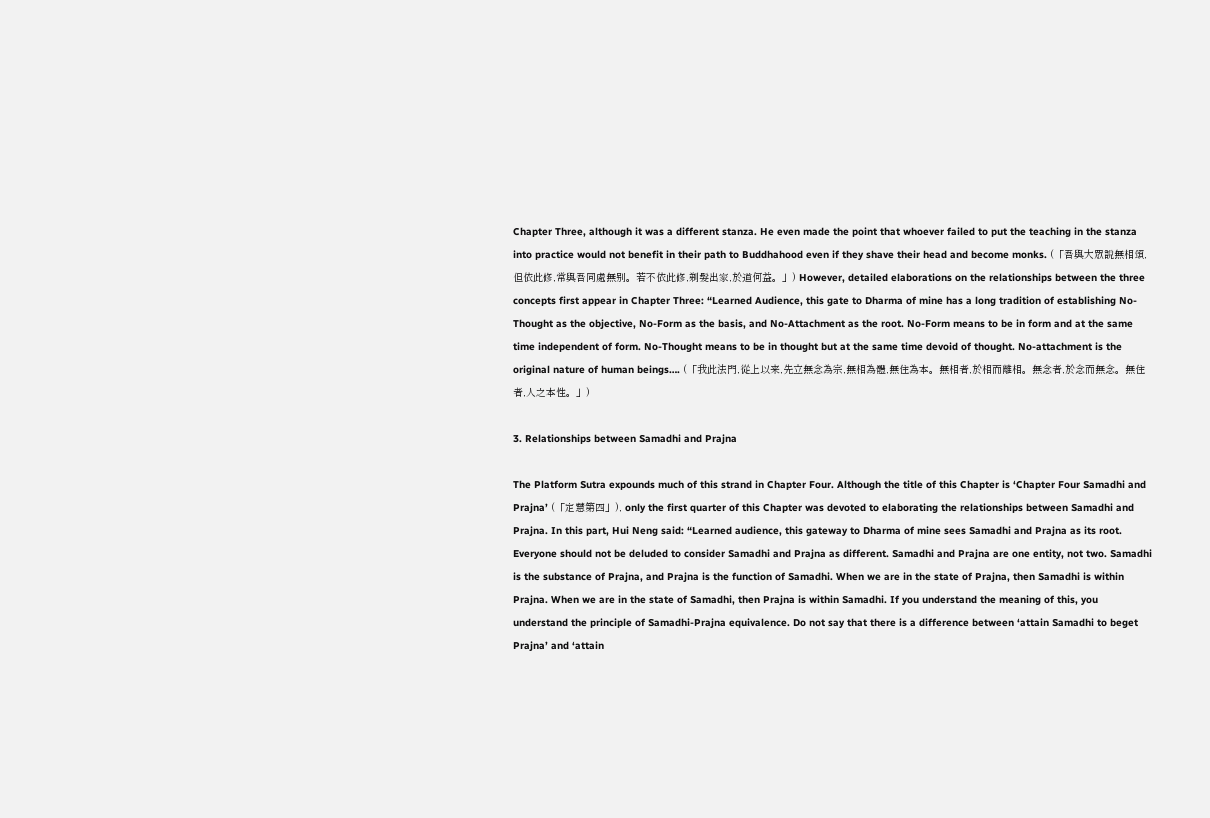Chapter Three, although it was a different stanza. He even made the point that whoever failed to put the teaching in the stanza into practice would not benefit in their path to Buddhahood even if they shave their head and become monks. (「吾與大眾說無相頌,但依此修,常與吾同處無别。若不依此修,剃髮出家,於道何益。」) However, detailed elaborations on the relationships between the three concepts first appear in Chapter Three: “Learned Audience, this gate to Dharma of mine has a long tradition of establishing No-Thought as the objective, No-Form as the basis, and No-Attachment as the root. No-Form means to be in form and at the same time independent of form. No-Thought means to be in thought but at the same time devoid of thought. No-attachment is the original nature of human beings…. (「我此法門,從上以来,先立無念為宗,無相為體,無住為本。無相者,於相而離相。無念者,於念而無念。無住者,人之本性。」)

3. Relationships between Samadhi and Prajna

The Platform Sutra expounds much of this strand in Chapter Four. Although the title of this Chapter is ‘Chapter Four Samadhi and Prajna’ (「定慧第四」), only the first quarter of this Chapter was devoted to elaborating the relationships between Samadhi and Prajna. In this part, Hui Neng said: “Learned audience, this gateway to Dharma of mine sees Samadhi and Prajna as its root. Everyone should not be deluded to consider Samadhi and Prajna as different. Samadhi and Prajna are one entity, not two. Samadhi is the substance of Prajna, and Prajna is the function of Samadhi. When we are in the state of Prajna, then Samadhi is within Prajna. When we are in the state of Samadhi, then Prajna is within Samadhi. If you understand the meaning of this, you understand the principle of Samadhi-Prajna equivalence. Do not say that there is a difference between ‘attain Samadhi to beget Prajna’ and ‘attain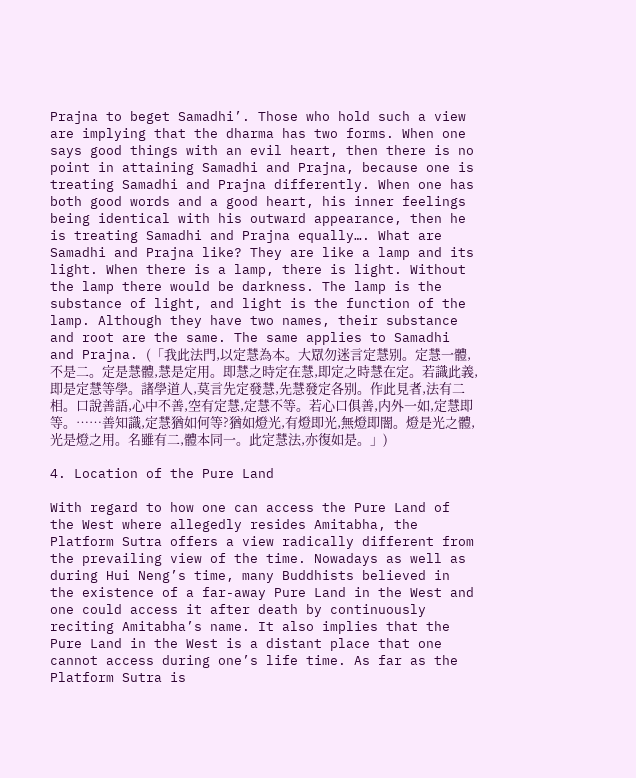Prajna to beget Samadhi’. Those who hold such a view are implying that the dharma has two forms. When one says good things with an evil heart, then there is no point in attaining Samadhi and Prajna, because one is treating Samadhi and Prajna differently. When one has both good words and a good heart, his inner feelings being identical with his outward appearance, then he is treating Samadhi and Prajna equally…. What are Samadhi and Prajna like? They are like a lamp and its light. When there is a lamp, there is light. Without the lamp there would be darkness. The lamp is the substance of light, and light is the function of the lamp. Although they have two names, their substance and root are the same. The same applies to Samadhi and Prajna. (「我此法門,以定慧為本。大眾勿迷言定慧别。定慧一體,不是二。定是慧體,慧是定用。即慧之時定在慧,即定之時慧在定。若識此義,即是定慧等學。諸學道人,莫言先定發慧,先慧發定各别。作此見者,法有二相。口說善語,心中不善,空有定慧,定慧不等。若心口俱善,内外一如,定慧即等。……善知識,定慧猶如何等?猶如燈光,有燈即光,無燈即闇。燈是光之體,光是燈之用。名雖有二,體本同一。此定慧法,亦復如是。」)

4. Location of the Pure Land

With regard to how one can access the Pure Land of the West where allegedly resides Amitabha, the Platform Sutra offers a view radically different from the prevailing view of the time. Nowadays as well as during Hui Neng’s time, many Buddhists believed in the existence of a far-away Pure Land in the West and one could access it after death by continuously reciting Amitabha’s name. It also implies that the Pure Land in the West is a distant place that one cannot access during one’s life time. As far as the Platform Sutra is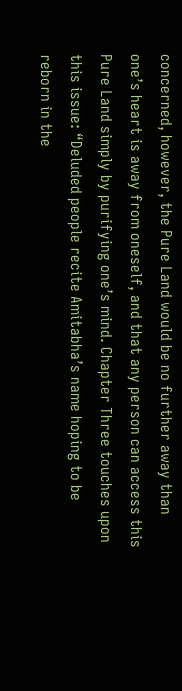concerned, however, the Pure Land would be no further away than one’s heart is away from oneself, and that any person can access this Pure Land simply by purifying one’s mind. Chapter Three touches upon this issue: “Deluded people recite Amitabha’s name hoping to be reborn in the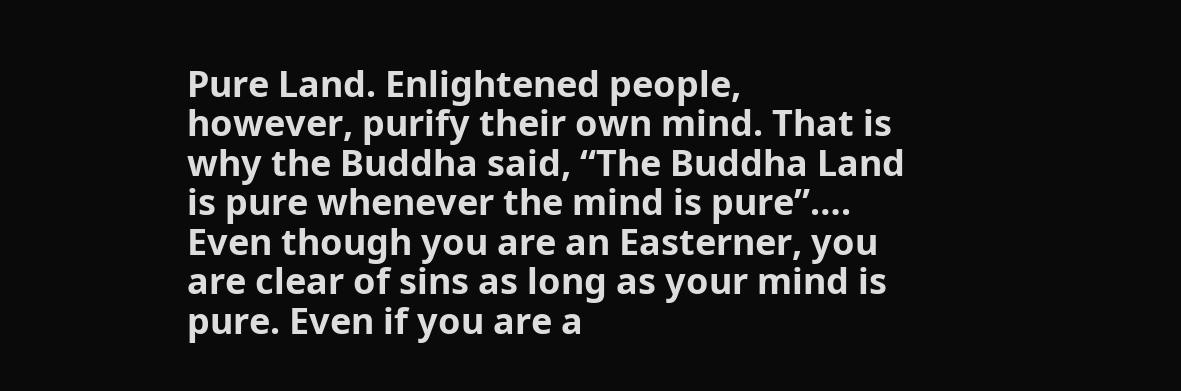Pure Land. Enlightened people, however, purify their own mind. That is why the Buddha said, “The Buddha Land is pure whenever the mind is pure”…. Even though you are an Easterner, you are clear of sins as long as your mind is pure. Even if you are a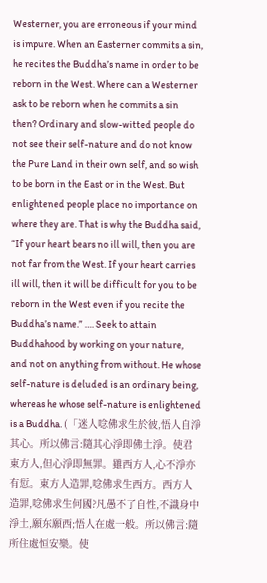Westerner, you are erroneous if your mind is impure. When an Easterner commits a sin, he recites the Buddha’s name in order to be reborn in the West. Where can a Westerner ask to be reborn when he commits a sin then? Ordinary and slow-witted people do not see their self-nature and do not know the Pure Land in their own self, and so wish to be born in the East or in the West. But enlightened people place no importance on where they are. That is why the Buddha said, “If your heart bears no ill will, then you are not far from the West. If your heart carries ill will, then it will be difficult for you to be reborn in the West even if you recite the Buddha’s name.” …. Seek to attain Buddhahood by working on your nature, and not on anything from without. He whose self-nature is deluded is an ordinary being, whereas he whose self-nature is enlightened is a Buddha. (「迷人唸佛求生於彼,悟人自淨其心。所以佛言:隨其心淨即佛土淨。使君東方人,但心淨即無罪。雖西方人,心不淨亦有愆。東方人造罪,唸佛求生西方。西方人造罪,唸佛求生何國?凡愚不了自性,不識身中淨土,願东願西;悟人在處一般。所以佛言:隨所住處恒安樂。使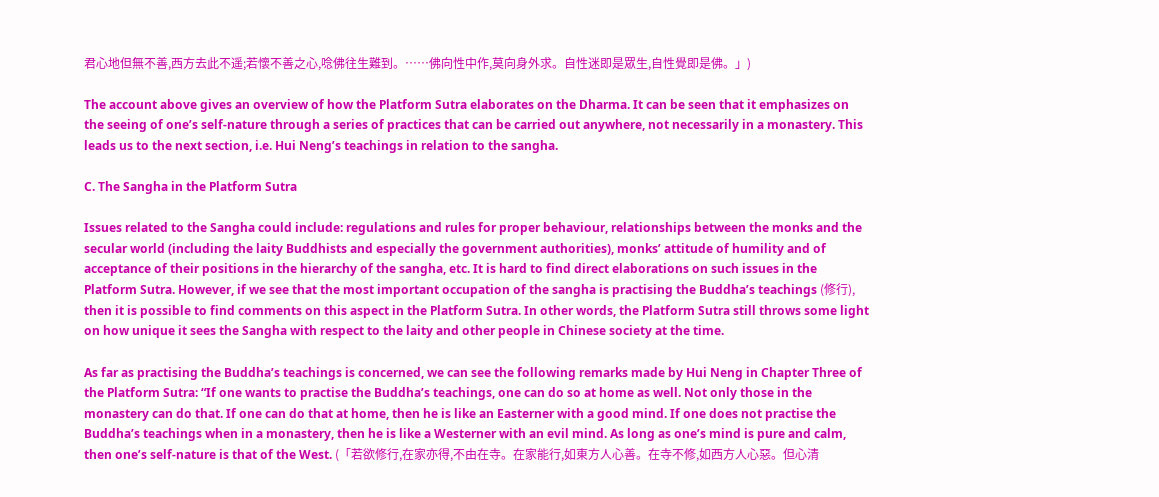君心地但無不善,西方去此不遥;若懷不善之心,唸佛往生難到。……佛向性中作,莫向身外求。自性迷即是眾生,自性覺即是佛。」)

The account above gives an overview of how the Platform Sutra elaborates on the Dharma. It can be seen that it emphasizes on the seeing of one’s self-nature through a series of practices that can be carried out anywhere, not necessarily in a monastery. This leads us to the next section, i.e. Hui Neng’s teachings in relation to the sangha.

C. The Sangha in the Platform Sutra

Issues related to the Sangha could include: regulations and rules for proper behaviour, relationships between the monks and the secular world (including the laity Buddhists and especially the government authorities), monks’ attitude of humility and of acceptance of their positions in the hierarchy of the sangha, etc. It is hard to find direct elaborations on such issues in the Platform Sutra. However, if we see that the most important occupation of the sangha is practising the Buddha’s teachings (修行), then it is possible to find comments on this aspect in the Platform Sutra. In other words, the Platform Sutra still throws some light on how unique it sees the Sangha with respect to the laity and other people in Chinese society at the time.

As far as practising the Buddha’s teachings is concerned, we can see the following remarks made by Hui Neng in Chapter Three of the Platform Sutra: “If one wants to practise the Buddha’s teachings, one can do so at home as well. Not only those in the monastery can do that. If one can do that at home, then he is like an Easterner with a good mind. If one does not practise the Buddha’s teachings when in a monastery, then he is like a Westerner with an evil mind. As long as one’s mind is pure and calm, then one’s self-nature is that of the West. (「若欲修行,在家亦得,不由在寺。在家能行,如東方人心善。在寺不修,如西方人心惡。但心清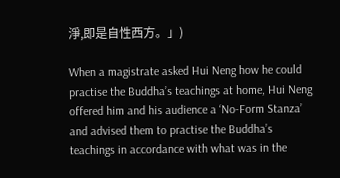淨,即是自性西方。」)

When a magistrate asked Hui Neng how he could practise the Buddha’s teachings at home, Hui Neng offered him and his audience a ‘No-Form Stanza’ and advised them to practise the Buddha’s teachings in accordance with what was in the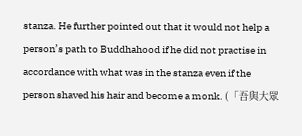stanza. He further pointed out that it would not help a person’s path to Buddhahood if he did not practise in accordance with what was in the stanza even if the person shaved his hair and become a monk. (「吾與大眾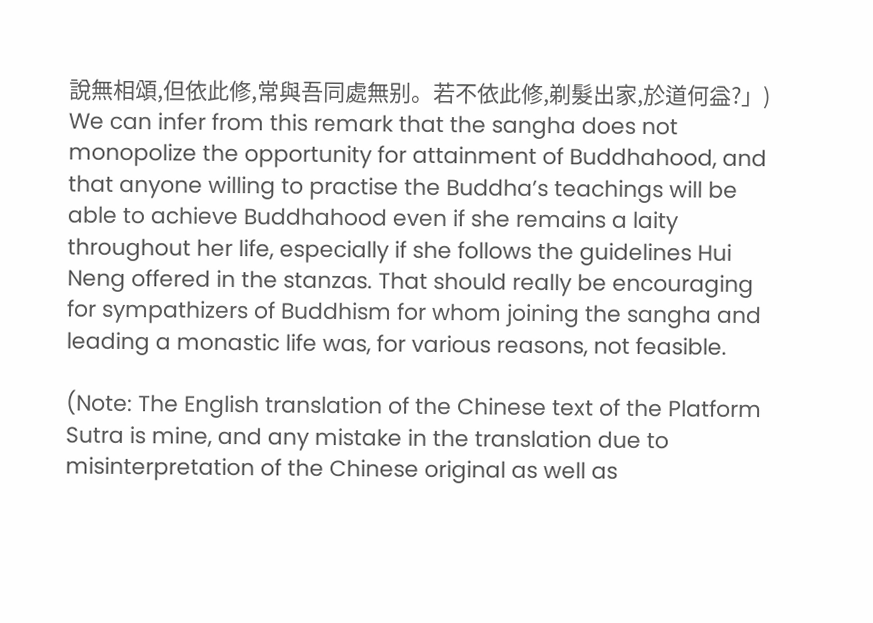說無相頌,但依此修,常與吾同處無别。若不依此修,剃髮出家,於道何益?」) We can infer from this remark that the sangha does not monopolize the opportunity for attainment of Buddhahood, and that anyone willing to practise the Buddha’s teachings will be able to achieve Buddhahood even if she remains a laity throughout her life, especially if she follows the guidelines Hui Neng offered in the stanzas. That should really be encouraging for sympathizers of Buddhism for whom joining the sangha and leading a monastic life was, for various reasons, not feasible.

(Note: The English translation of the Chinese text of the Platform Sutra is mine, and any mistake in the translation due to misinterpretation of the Chinese original as well as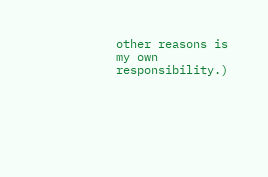other reasons is my own responsibility.)